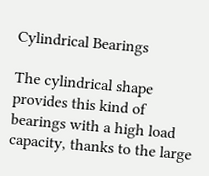Cylindrical Bearings

The cylindrical shape provides this kind of bearings with a high load capacity, thanks to the large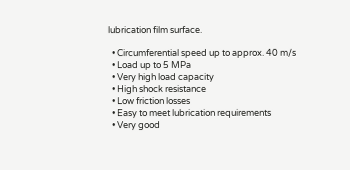lubrication film surface.

  • Circumferential speed up to approx. 40 m/s
  • Load up to 5 MPa
  • Very high load capacity
  • High shock resistance
  • Low friction losses
  • Easy to meet lubrication requirements
  • Very good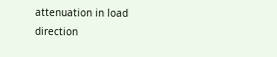attenuation in load direction